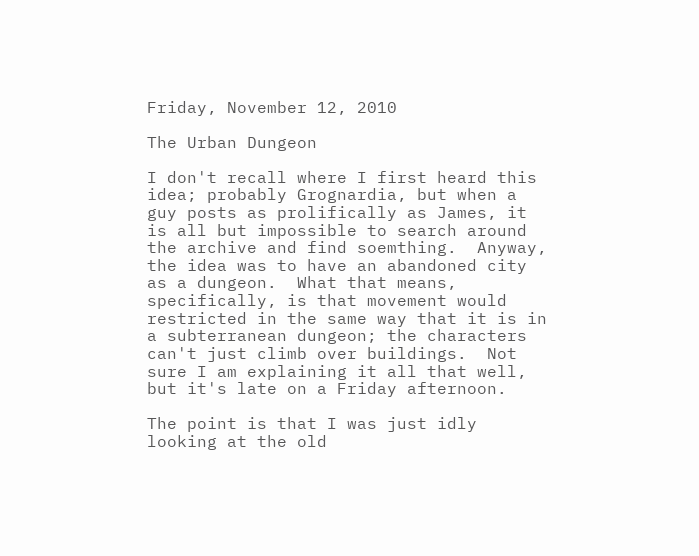Friday, November 12, 2010

The Urban Dungeon

I don't recall where I first heard this idea; probably Grognardia, but when a guy posts as prolifically as James, it is all but impossible to search around the archive and find soemthing.  Anyway, the idea was to have an abandoned city as a dungeon.  What that means, specifically, is that movement would restricted in the same way that it is in a subterranean dungeon; the characters can't just climb over buildings.  Not sure I am explaining it all that well, but it's late on a Friday afternoon.

The point is that I was just idly looking at the old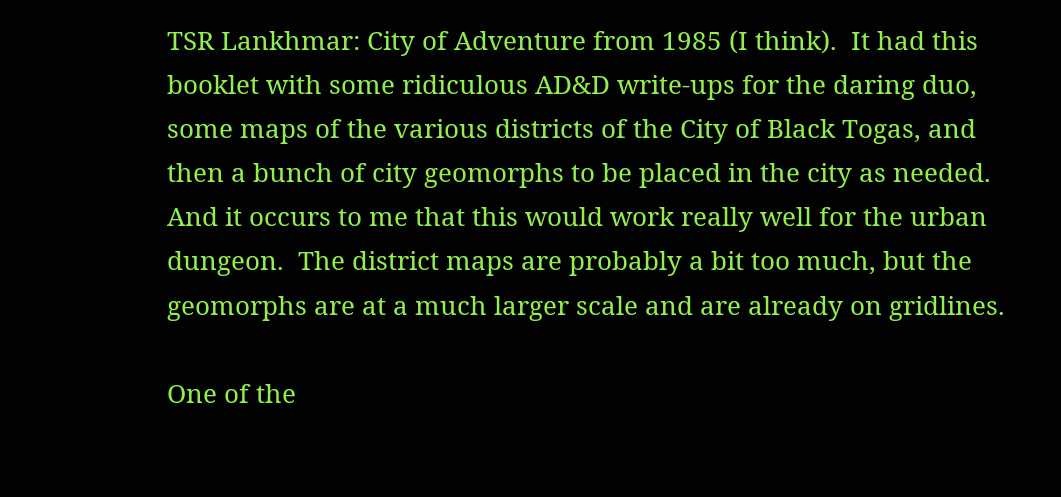TSR Lankhmar: City of Adventure from 1985 (I think).  It had this booklet with some ridiculous AD&D write-ups for the daring duo, some maps of the various districts of the City of Black Togas, and then a bunch of city geomorphs to be placed in the city as needed.  And it occurs to me that this would work really well for the urban dungeon.  The district maps are probably a bit too much, but the geomorphs are at a much larger scale and are already on gridlines.

One of the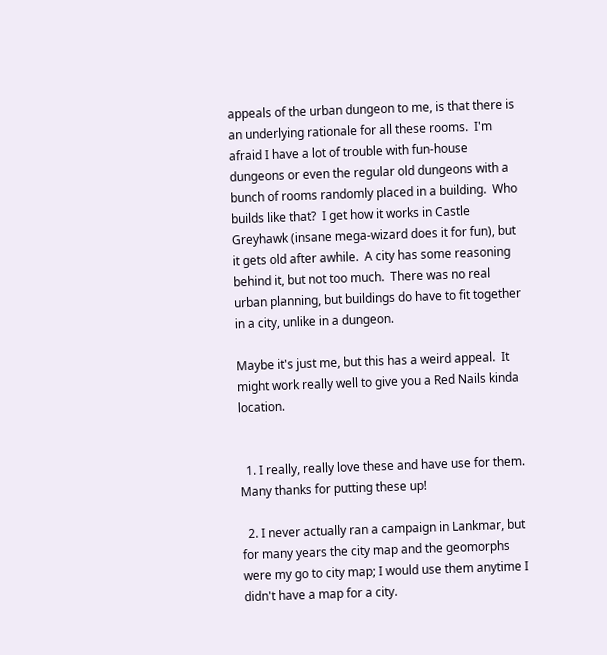appeals of the urban dungeon to me, is that there is an underlying rationale for all these rooms.  I'm afraid I have a lot of trouble with fun-house dungeons or even the regular old dungeons with a bunch of rooms randomly placed in a building.  Who builds like that?  I get how it works in Castle Greyhawk (insane mega-wizard does it for fun), but it gets old after awhile.  A city has some reasoning behind it, but not too much.  There was no real urban planning, but buildings do have to fit together in a city, unlike in a dungeon.

Maybe it's just me, but this has a weird appeal.  It might work really well to give you a Red Nails kinda location.


  1. I really, really love these and have use for them. Many thanks for putting these up!

  2. I never actually ran a campaign in Lankmar, but for many years the city map and the geomorphs were my go to city map; I would use them anytime I didn't have a map for a city.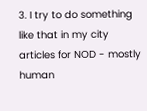3. I try to do something like that in my city articles for NOD - mostly human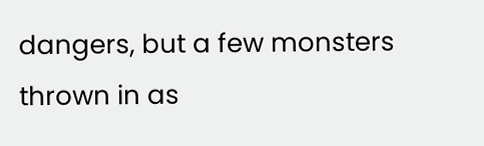dangers, but a few monsters thrown in as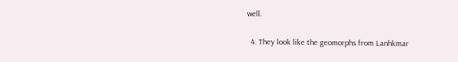well.

  4. They look like the geomorphs from Lanhkmar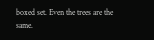boxed set. Even the trees are the same.